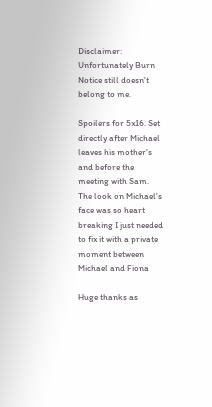Disclaimer: Unfortunately Burn Notice still doesn't belong to me.

Spoilers for 5x16. Set directly after Michael leaves his mother's and before the meeting with Sam. The look on Michael's face was so heart breaking I just needed to fix it with a private moment between Michael and Fiona

Huge thanks as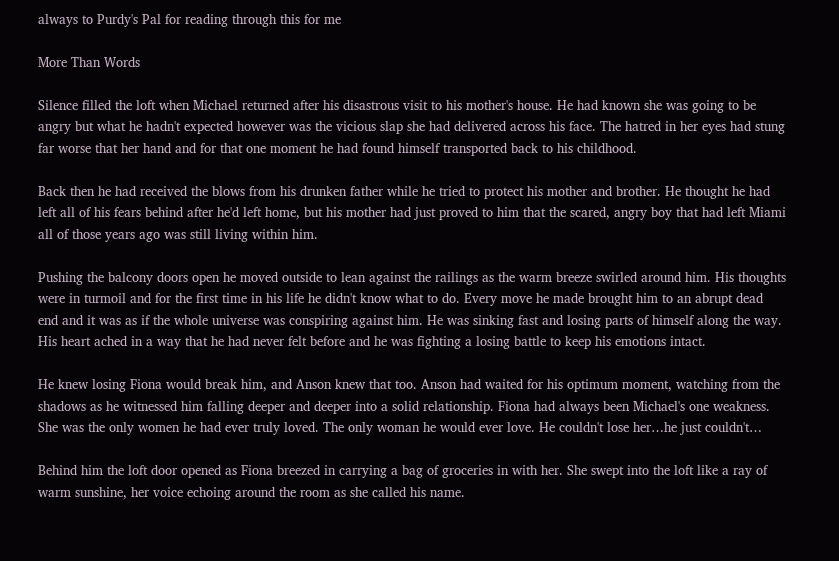always to Purdy's Pal for reading through this for me

More Than Words

Silence filled the loft when Michael returned after his disastrous visit to his mother's house. He had known she was going to be angry but what he hadn't expected however was the vicious slap she had delivered across his face. The hatred in her eyes had stung far worse that her hand and for that one moment he had found himself transported back to his childhood.

Back then he had received the blows from his drunken father while he tried to protect his mother and brother. He thought he had left all of his fears behind after he'd left home, but his mother had just proved to him that the scared, angry boy that had left Miami all of those years ago was still living within him.

Pushing the balcony doors open he moved outside to lean against the railings as the warm breeze swirled around him. His thoughts were in turmoil and for the first time in his life he didn't know what to do. Every move he made brought him to an abrupt dead end and it was as if the whole universe was conspiring against him. He was sinking fast and losing parts of himself along the way. His heart ached in a way that he had never felt before and he was fighting a losing battle to keep his emotions intact.

He knew losing Fiona would break him, and Anson knew that too. Anson had waited for his optimum moment, watching from the shadows as he witnessed him falling deeper and deeper into a solid relationship. Fiona had always been Michael's one weakness. She was the only women he had ever truly loved. The only woman he would ever love. He couldn't lose her…he just couldn't…

Behind him the loft door opened as Fiona breezed in carrying a bag of groceries in with her. She swept into the loft like a ray of warm sunshine, her voice echoing around the room as she called his name.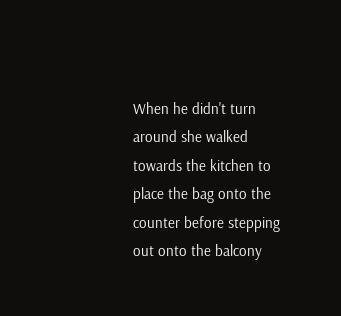When he didn't turn around she walked towards the kitchen to place the bag onto the counter before stepping out onto the balcony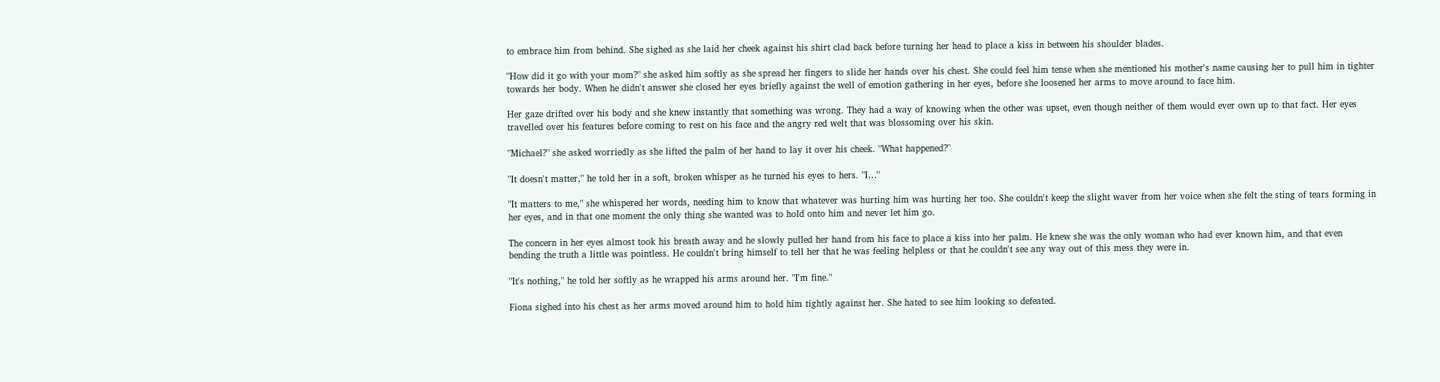to embrace him from behind. She sighed as she laid her cheek against his shirt clad back before turning her head to place a kiss in between his shoulder blades.

"How did it go with your mom?" she asked him softly as she spread her fingers to slide her hands over his chest. She could feel him tense when she mentioned his mother's name causing her to pull him in tighter towards her body. When he didn't answer she closed her eyes briefly against the well of emotion gathering in her eyes, before she loosened her arms to move around to face him.

Her gaze drifted over his body and she knew instantly that something was wrong. They had a way of knowing when the other was upset, even though neither of them would ever own up to that fact. Her eyes travelled over his features before coming to rest on his face and the angry red welt that was blossoming over his skin.

"Michael?" she asked worriedly as she lifted the palm of her hand to lay it over his cheek. "What happened?"

"It doesn't matter," he told her in a soft, broken whisper as he turned his eyes to hers. "I…"

"It matters to me," she whispered her words, needing him to know that whatever was hurting him was hurting her too. She couldn't keep the slight waver from her voice when she felt the sting of tears forming in her eyes, and in that one moment the only thing she wanted was to hold onto him and never let him go.

The concern in her eyes almost took his breath away and he slowly pulled her hand from his face to place a kiss into her palm. He knew she was the only woman who had ever known him, and that even bending the truth a little was pointless. He couldn't bring himself to tell her that he was feeling helpless or that he couldn't see any way out of this mess they were in.

"It's nothing," he told her softly as he wrapped his arms around her. "I'm fine."

Fiona sighed into his chest as her arms moved around him to hold him tightly against her. She hated to see him looking so defeated.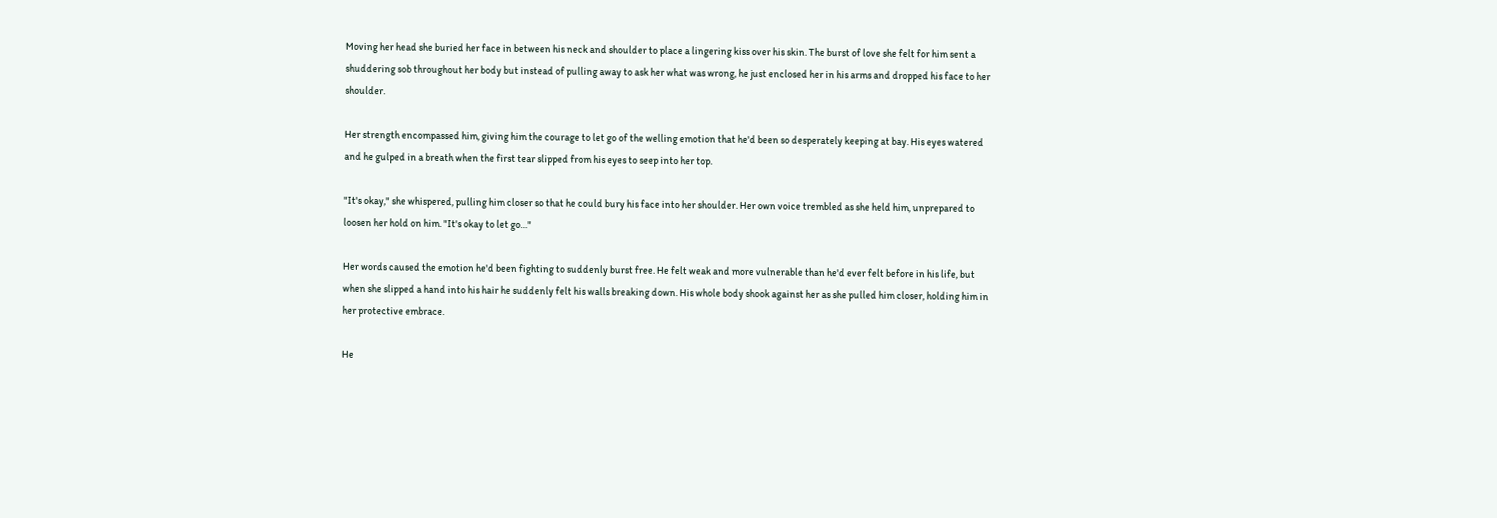Moving her head she buried her face in between his neck and shoulder to place a lingering kiss over his skin. The burst of love she felt for him sent a shuddering sob throughout her body but instead of pulling away to ask her what was wrong, he just enclosed her in his arms and dropped his face to her shoulder.

Her strength encompassed him, giving him the courage to let go of the welling emotion that he'd been so desperately keeping at bay. His eyes watered and he gulped in a breath when the first tear slipped from his eyes to seep into her top.

"It's okay," she whispered, pulling him closer so that he could bury his face into her shoulder. Her own voice trembled as she held him, unprepared to loosen her hold on him. "It's okay to let go…"

Her words caused the emotion he'd been fighting to suddenly burst free. He felt weak and more vulnerable than he'd ever felt before in his life, but when she slipped a hand into his hair he suddenly felt his walls breaking down. His whole body shook against her as she pulled him closer, holding him in her protective embrace.

He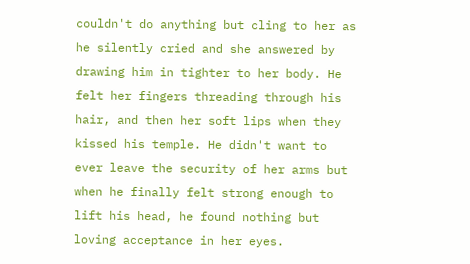couldn't do anything but cling to her as he silently cried and she answered by drawing him in tighter to her body. He felt her fingers threading through his hair, and then her soft lips when they kissed his temple. He didn't want to ever leave the security of her arms but when he finally felt strong enough to lift his head, he found nothing but loving acceptance in her eyes.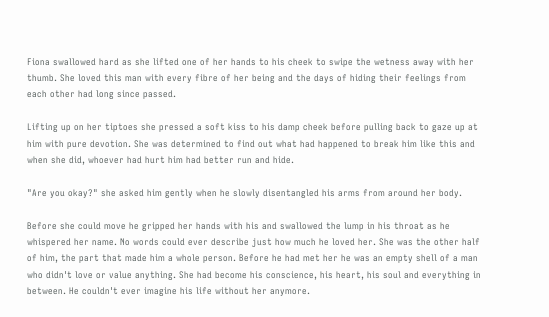Fiona swallowed hard as she lifted one of her hands to his cheek to swipe the wetness away with her thumb. She loved this man with every fibre of her being and the days of hiding their feelings from each other had long since passed.

Lifting up on her tiptoes she pressed a soft kiss to his damp cheek before pulling back to gaze up at him with pure devotion. She was determined to find out what had happened to break him like this and when she did, whoever had hurt him had better run and hide.

"Are you okay?" she asked him gently when he slowly disentangled his arms from around her body.

Before she could move he gripped her hands with his and swallowed the lump in his throat as he whispered her name. No words could ever describe just how much he loved her. She was the other half of him, the part that made him a whole person. Before he had met her he was an empty shell of a man who didn't love or value anything. She had become his conscience, his heart, his soul and everything in between. He couldn't ever imagine his life without her anymore.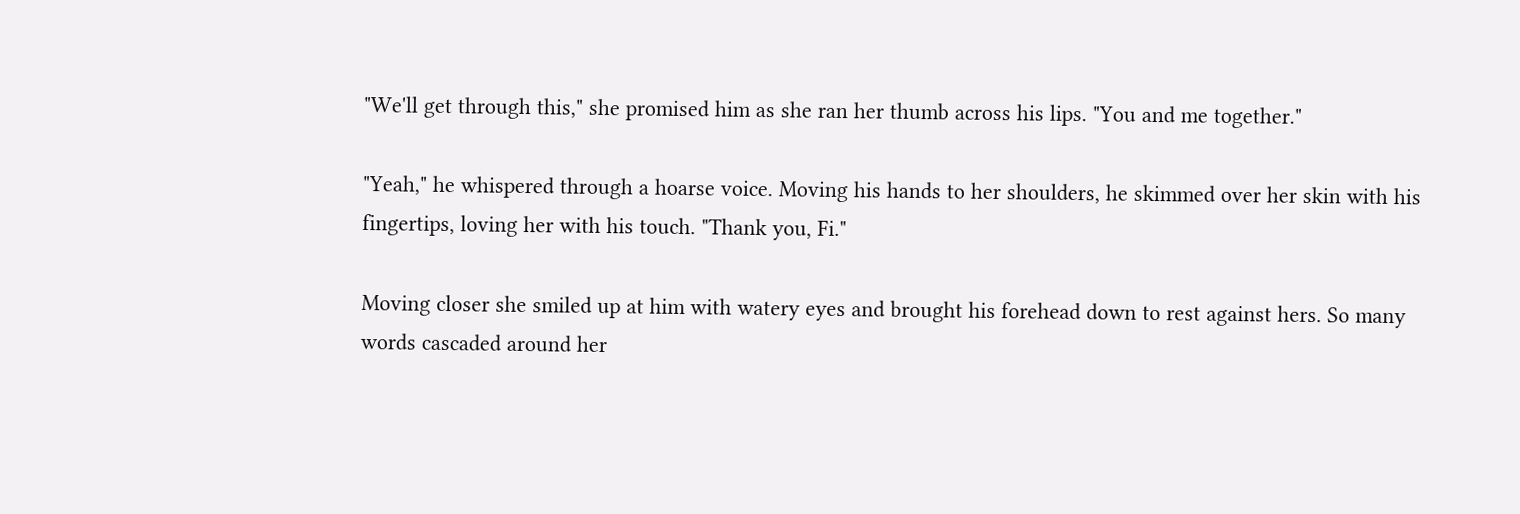"We'll get through this," she promised him as she ran her thumb across his lips. "You and me together."

"Yeah," he whispered through a hoarse voice. Moving his hands to her shoulders, he skimmed over her skin with his fingertips, loving her with his touch. "Thank you, Fi."

Moving closer she smiled up at him with watery eyes and brought his forehead down to rest against hers. So many words cascaded around her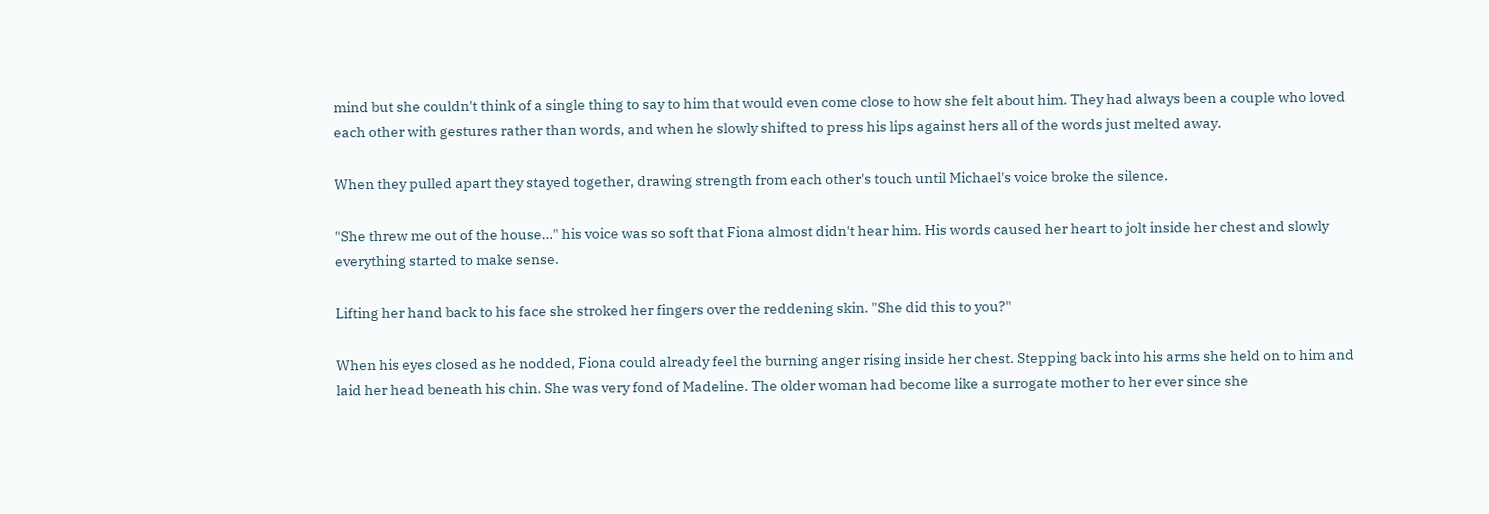mind but she couldn't think of a single thing to say to him that would even come close to how she felt about him. They had always been a couple who loved each other with gestures rather than words, and when he slowly shifted to press his lips against hers all of the words just melted away.

When they pulled apart they stayed together, drawing strength from each other's touch until Michael's voice broke the silence.

"She threw me out of the house…" his voice was so soft that Fiona almost didn't hear him. His words caused her heart to jolt inside her chest and slowly everything started to make sense.

Lifting her hand back to his face she stroked her fingers over the reddening skin. "She did this to you?"

When his eyes closed as he nodded, Fiona could already feel the burning anger rising inside her chest. Stepping back into his arms she held on to him and laid her head beneath his chin. She was very fond of Madeline. The older woman had become like a surrogate mother to her ever since she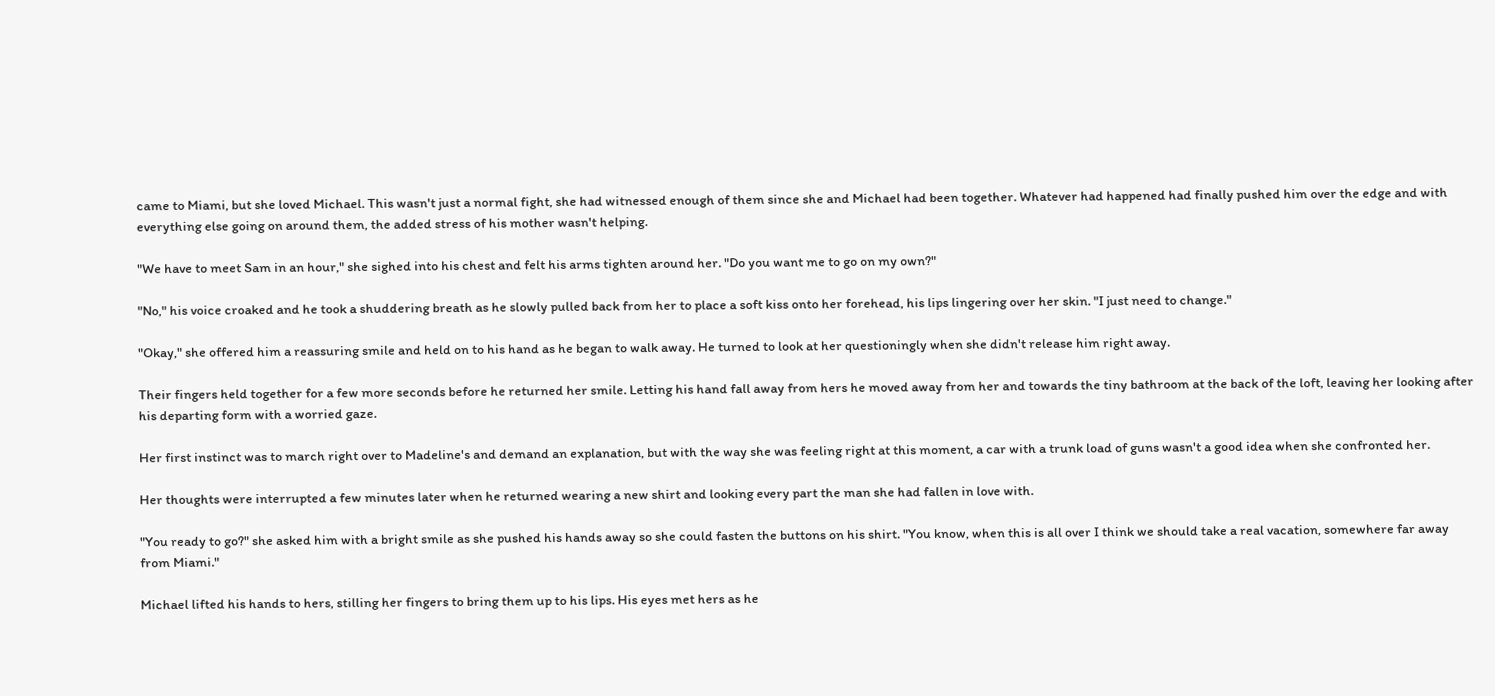came to Miami, but she loved Michael. This wasn't just a normal fight, she had witnessed enough of them since she and Michael had been together. Whatever had happened had finally pushed him over the edge and with everything else going on around them, the added stress of his mother wasn't helping.

"We have to meet Sam in an hour," she sighed into his chest and felt his arms tighten around her. "Do you want me to go on my own?"

"No," his voice croaked and he took a shuddering breath as he slowly pulled back from her to place a soft kiss onto her forehead, his lips lingering over her skin. "I just need to change."

"Okay," she offered him a reassuring smile and held on to his hand as he began to walk away. He turned to look at her questioningly when she didn't release him right away.

Their fingers held together for a few more seconds before he returned her smile. Letting his hand fall away from hers he moved away from her and towards the tiny bathroom at the back of the loft, leaving her looking after his departing form with a worried gaze.

Her first instinct was to march right over to Madeline's and demand an explanation, but with the way she was feeling right at this moment, a car with a trunk load of guns wasn't a good idea when she confronted her.

Her thoughts were interrupted a few minutes later when he returned wearing a new shirt and looking every part the man she had fallen in love with.

"You ready to go?" she asked him with a bright smile as she pushed his hands away so she could fasten the buttons on his shirt. "You know, when this is all over I think we should take a real vacation, somewhere far away from Miami."

Michael lifted his hands to hers, stilling her fingers to bring them up to his lips. His eyes met hers as he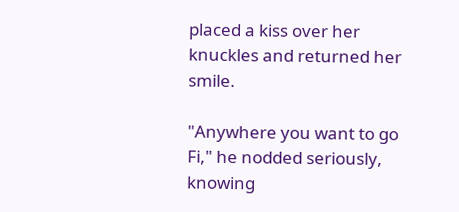placed a kiss over her knuckles and returned her smile.

"Anywhere you want to go Fi," he nodded seriously, knowing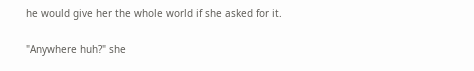he would give her the whole world if she asked for it.

"Anywhere huh?" she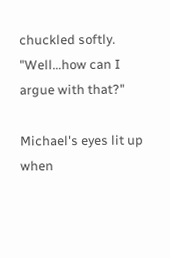chuckled softly. "Well…how can I argue with that?"

Michael's eyes lit up when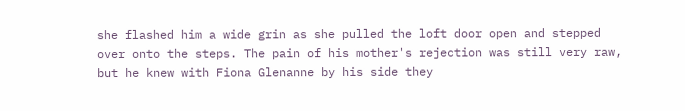she flashed him a wide grin as she pulled the loft door open and stepped over onto the steps. The pain of his mother's rejection was still very raw, but he knew with Fiona Glenanne by his side they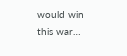would win this war…